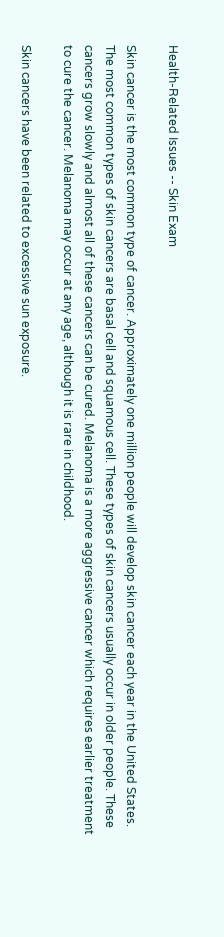Health-Related Issues -- Skin Exam

Skin cancer is the most common type of cancer. Approximately one million people will develop skin cancer each year in the United States. The most common types of skin cancers are basal cell and squamous cell. These types of skin cancers usually occur in older people. These cancers grow slowly and almost all of these cancers can be cured. Melanoma is a more aggressive cancer which requires earlier treatment to cure the cancer. Melanoma may occur at any age, although it is rare in childhood.

Skin cancers have been related to excessive sun exposure.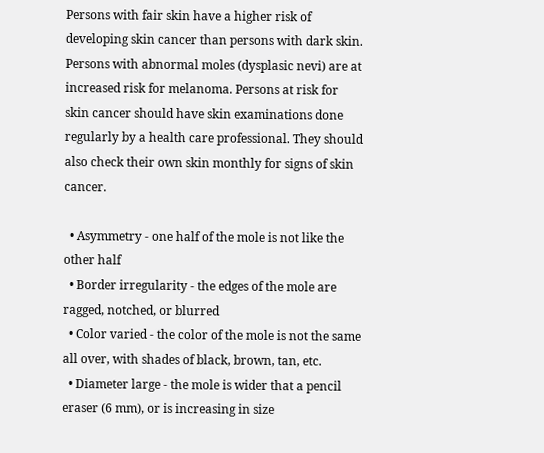Persons with fair skin have a higher risk of developing skin cancer than persons with dark skin. Persons with abnormal moles (dysplasic nevi) are at increased risk for melanoma. Persons at risk for skin cancer should have skin examinations done regularly by a health care professional. They should also check their own skin monthly for signs of skin cancer.

  • Asymmetry - one half of the mole is not like the other half
  • Border irregularity - the edges of the mole are ragged, notched, or blurred
  • Color varied - the color of the mole is not the same all over, with shades of black, brown, tan, etc.
  • Diameter large - the mole is wider that a pencil eraser (6 mm), or is increasing in size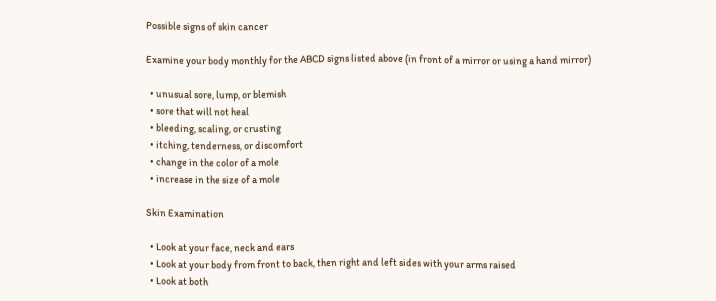Possible signs of skin cancer

Examine your body monthly for the ABCD signs listed above (in front of a mirror or using a hand mirror)

  • unusual sore, lump, or blemish
  • sore that will not heal
  • bleeding, scaling, or crusting
  • itching, tenderness, or discomfort
  • change in the color of a mole
  • increase in the size of a mole

Skin Examination

  • Look at your face, neck and ears
  • Look at your body from front to back, then right and left sides with your arms raised
  • Look at both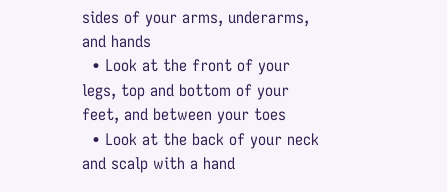sides of your arms, underarms, and hands
  • Look at the front of your legs, top and bottom of your feet, and between your toes
  • Look at the back of your neck and scalp with a hand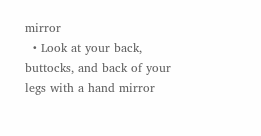mirror
  • Look at your back, buttocks, and back of your legs with a hand mirror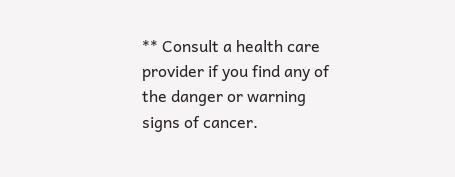** Consult a health care provider if you find any of the danger or warning signs of cancer.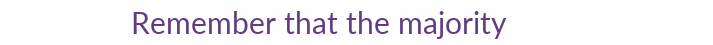Remember that the majority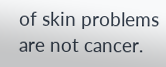of skin problems are not cancer.